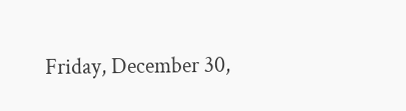Friday, December 30,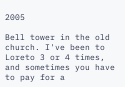2005

Bell tower in the old church. I've been to Loreto 3 or 4 times, and sometimes you have to pay for a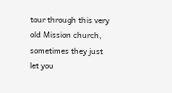tour through this very old Mission church, sometimes they just let you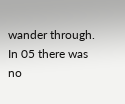wander through. In 05 there was no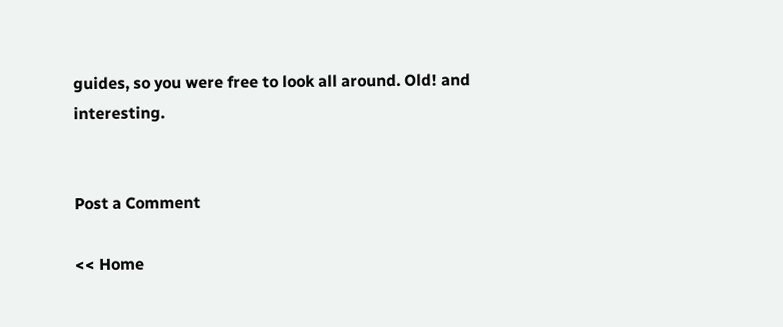guides, so you were free to look all around. Old! and interesting.


Post a Comment

<< Home